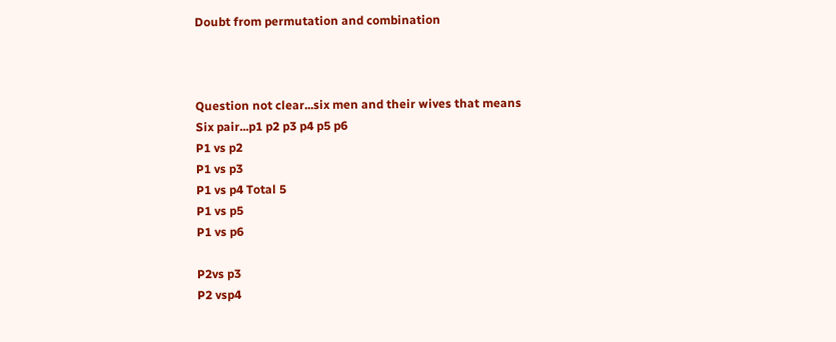Doubt from permutation and combination



Question not clear...six men and their wives that means
Six pair...p1 p2 p3 p4 p5 p6
P1 vs p2
P1 vs p3
P1 vs p4 Total 5
P1 vs p5
P1 vs p6

P2vs p3
P2 vsp4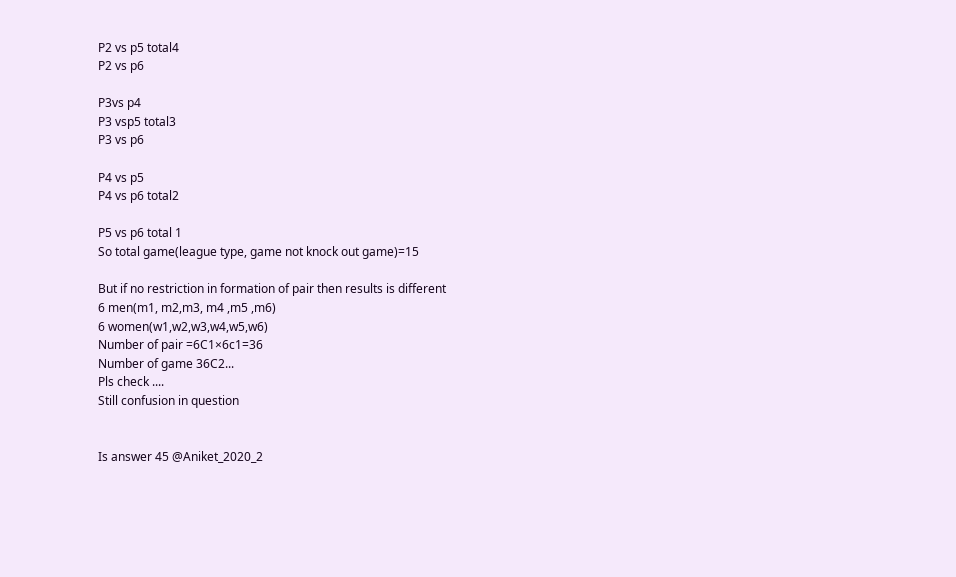P2 vs p5 total4
P2 vs p6

P3vs p4
P3 vsp5 total3
P3 vs p6

P4 vs p5
P4 vs p6 total2

P5 vs p6 total 1
So total game(league type, game not knock out game)=15

But if no restriction in formation of pair then results is different
6 men(m1, m2,m3, m4 ,m5 ,m6)
6 women(w1,w2,w3,w4,w5,w6)
Number of pair =6C1×6c1=36
Number of game 36C2...
Pls check ....
Still confusion in question


Is answer 45 @Aniket_2020_2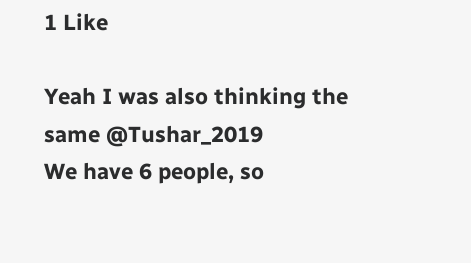1 Like

Yeah I was also thinking the same @Tushar_2019
We have 6 people, so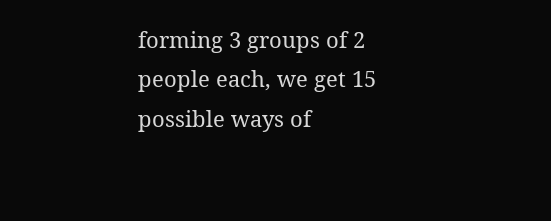forming 3 groups of 2 people each, we get 15 possible ways of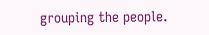grouping the people.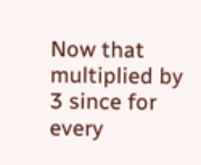Now that multiplied by 3 since for every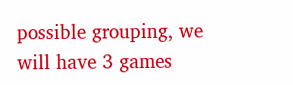possible grouping, we will have 3 games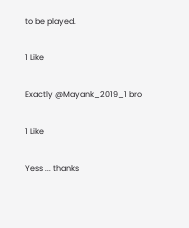to be played.

1 Like

Exactly @Mayank_2019_1 bro

1 Like

Yess ... thanks